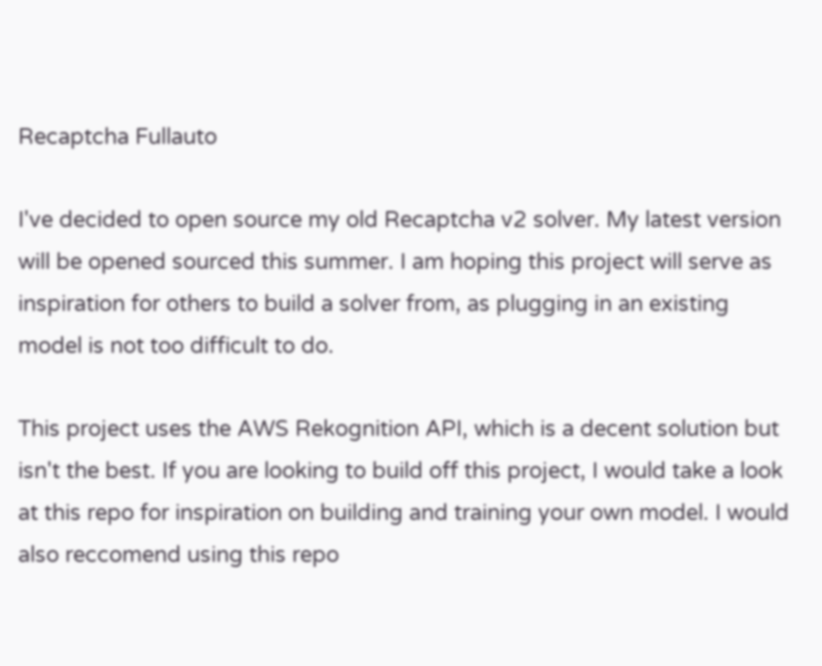Recaptcha Fullauto

I've decided to open source my old Recaptcha v2 solver. My latest version will be opened sourced this summer. I am hoping this project will serve as inspiration for others to build a solver from, as plugging in an existing model is not too difficult to do.

This project uses the AWS Rekognition API, which is a decent solution but isn't the best. If you are looking to build off this project, I would take a look at this repo for inspiration on building and training your own model. I would also reccomend using this repo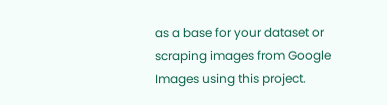as a base for your dataset or scraping images from Google Images using this project.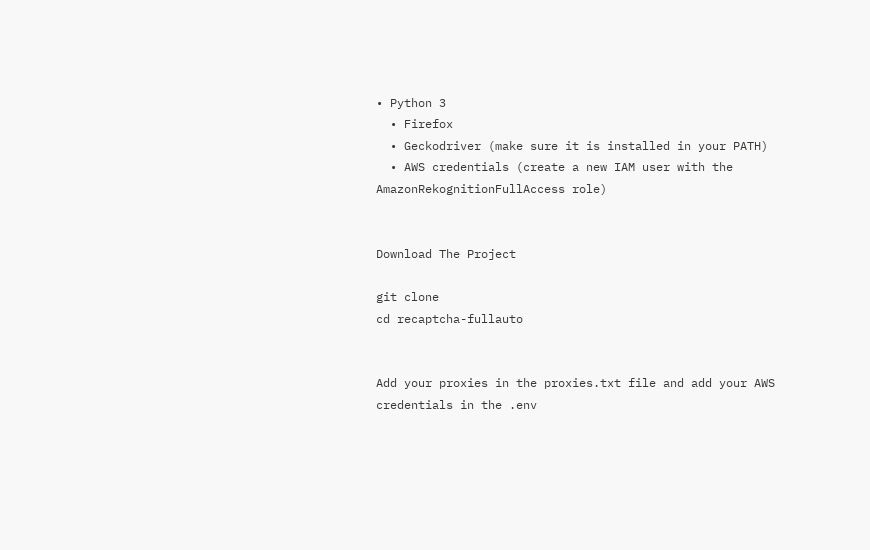• Python 3
  • Firefox
  • Geckodriver (make sure it is installed in your PATH)
  • AWS credentials (create a new IAM user with the AmazonRekognitionFullAccess role)


Download The Project

git clone
cd recaptcha-fullauto


Add your proxies in the proxies.txt file and add your AWS credentials in the .env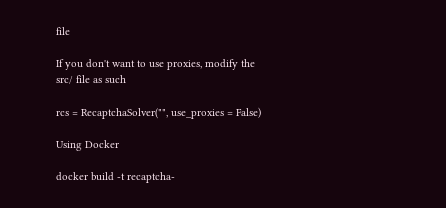file

If you don't want to use proxies, modify the src/ file as such

rcs = RecaptchaSolver("", use_proxies = False)

Using Docker

docker build -t recaptcha-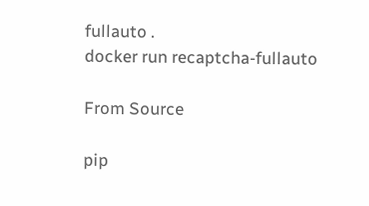fullauto .
docker run recaptcha-fullauto

From Source

pip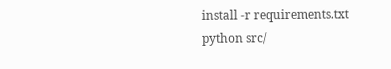install -r requirements.txt
python src/